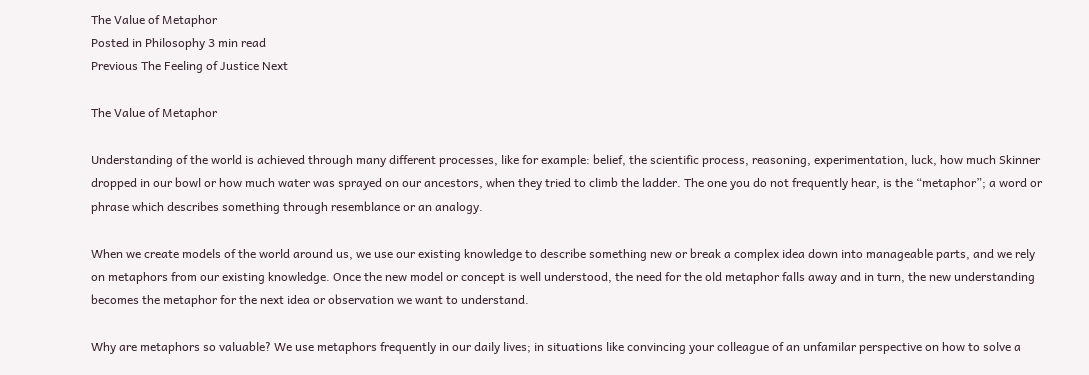The Value of Metaphor
Posted in Philosophy 3 min read
Previous The Feeling of Justice Next

The Value of Metaphor

Understanding of the world is achieved through many different processes, like for example: belief, the scientific process, reasoning, experimentation, luck, how much Skinner dropped in our bowl or how much water was sprayed on our ancestors, when they tried to climb the ladder. The one you do not frequently hear, is the “metaphor”; a word or phrase which describes something through resemblance or an analogy.

When we create models of the world around us, we use our existing knowledge to describe something new or break a complex idea down into manageable parts, and we rely on metaphors from our existing knowledge. Once the new model or concept is well understood, the need for the old metaphor falls away and in turn, the new understanding becomes the metaphor for the next idea or observation we want to understand.

Why are metaphors so valuable? We use metaphors frequently in our daily lives; in situations like convincing your colleague of an unfamilar perspective on how to solve a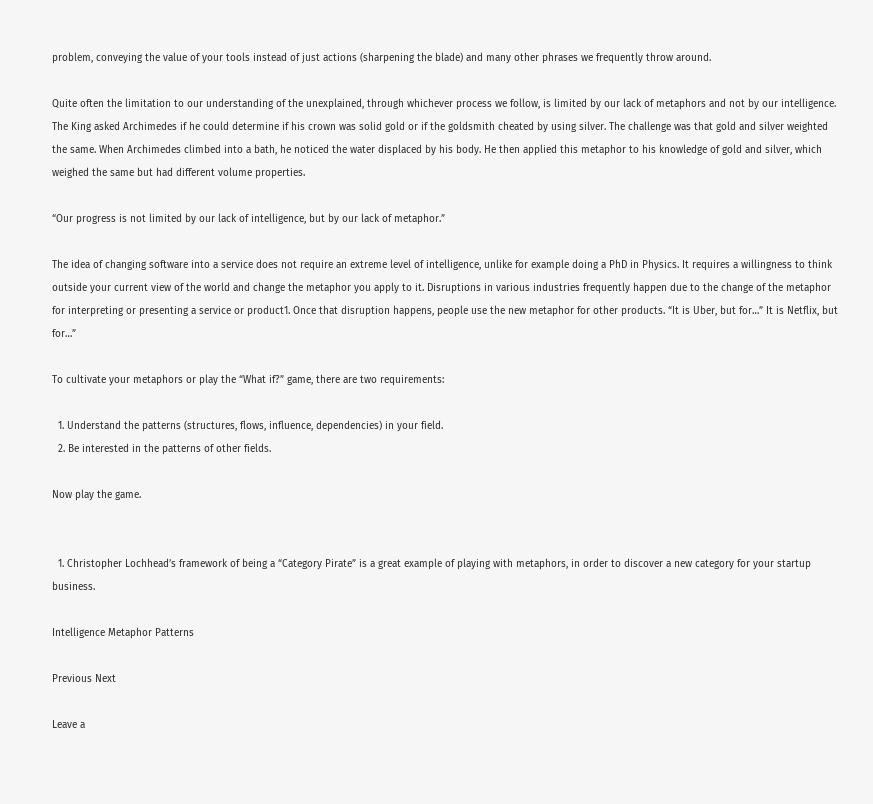problem, conveying the value of your tools instead of just actions (sharpening the blade) and many other phrases we frequently throw around.

Quite often the limitation to our understanding of the unexplained, through whichever process we follow, is limited by our lack of metaphors and not by our intelligence. The King asked Archimedes if he could determine if his crown was solid gold or if the goldsmith cheated by using silver. The challenge was that gold and silver weighted the same. When Archimedes climbed into a bath, he noticed the water displaced by his body. He then applied this metaphor to his knowledge of gold and silver, which weighed the same but had different volume properties.

“Our progress is not limited by our lack of intelligence, but by our lack of metaphor.”

The idea of changing software into a service does not require an extreme level of intelligence, unlike for example doing a PhD in Physics. It requires a willingness to think outside your current view of the world and change the metaphor you apply to it. Disruptions in various industries frequently happen due to the change of the metaphor for interpreting or presenting a service or product1. Once that disruption happens, people use the new metaphor for other products. “It is Uber, but for…” It is Netflix, but for…”

To cultivate your metaphors or play the “What if?” game, there are two requirements:

  1. Understand the patterns (structures, flows, influence, dependencies) in your field.
  2. Be interested in the patterns of other fields.

Now play the game.


  1. Christopher Lochhead’s framework of being a “Category Pirate” is a great example of playing with metaphors, in order to discover a new category for your startup business.

Intelligence Metaphor Patterns

Previous Next

Leave a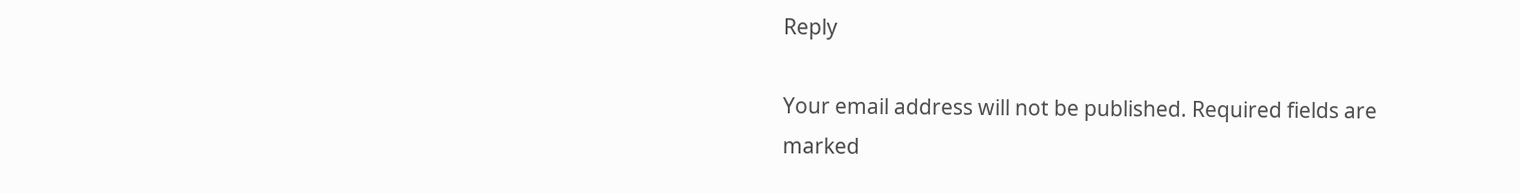Reply

Your email address will not be published. Required fields are marked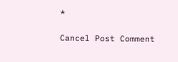*

Cancel Post Comment